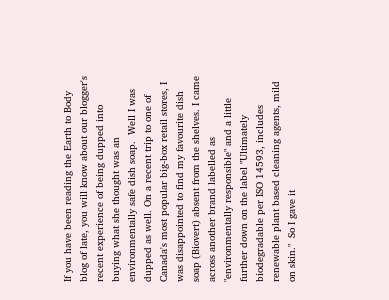If you have been reading the Earth to Body blog of late, you will know about our blogger's recent experience of being dupped into buying what she thought was an environmentally safe dish soap.  Well I was dupped as well. On a recent trip to one of Canada's most popular big-box retail stores, I was disappointed to find my favourite dish soap (Biovert) absent from the shelves. I came across another brand labelled as "environmentally responsible" and a little further down on the label "Ultimately biodegradable per ISO 14593, includes renewable plant based cleaning agents, mild on skin."  So I gave it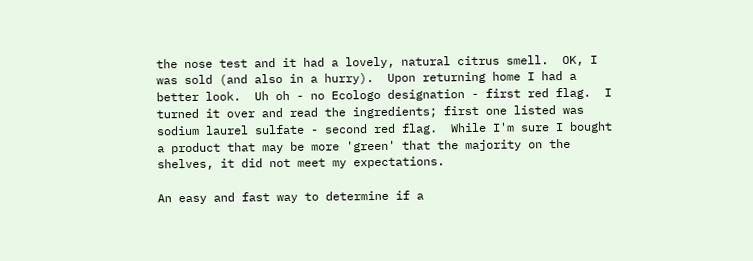the nose test and it had a lovely, natural citrus smell.  OK, I was sold (and also in a hurry).  Upon returning home I had a better look.  Uh oh - no Ecologo designation - first red flag.  I turned it over and read the ingredients; first one listed was sodium laurel sulfate - second red flag.  While I'm sure I bought a product that may be more 'green' that the majority on the shelves, it did not meet my expectations.

An easy and fast way to determine if a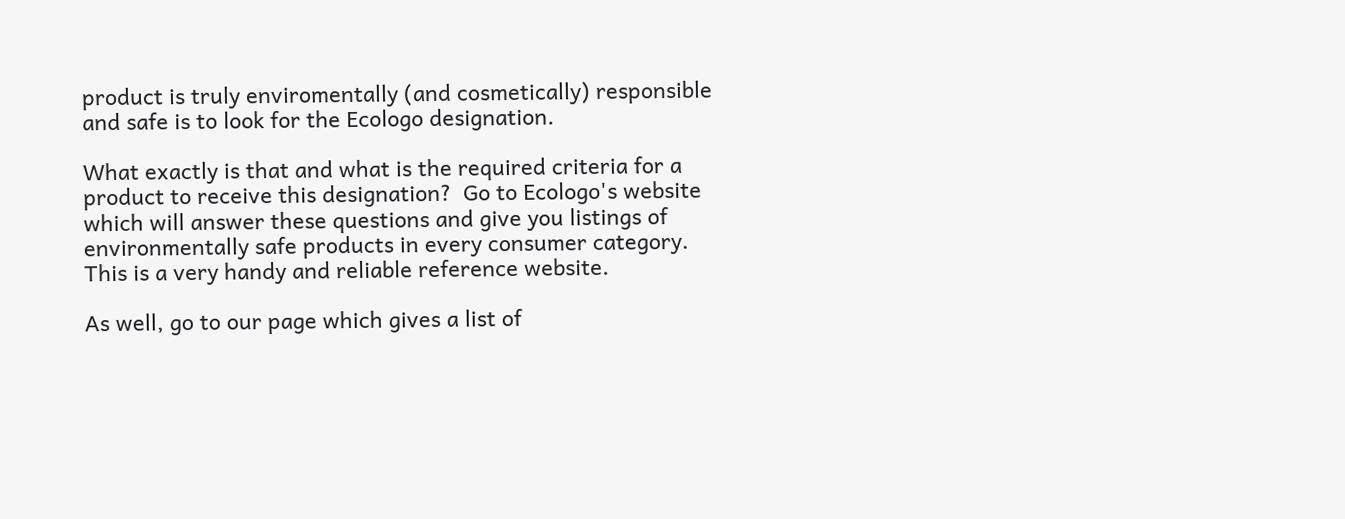product is truly enviromentally (and cosmetically) responsible and safe is to look for the Ecologo designation.

What exactly is that and what is the required criteria for a product to receive this designation?  Go to Ecologo's website which will answer these questions and give you listings of environmentally safe products in every consumer category. This is a very handy and reliable reference website.

As well, go to our page which gives a list of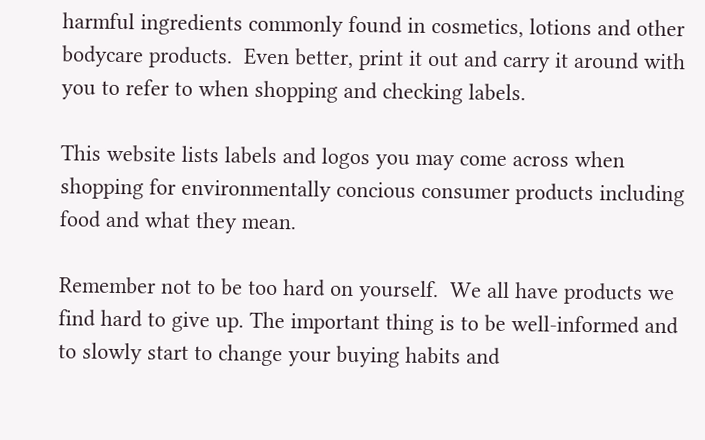harmful ingredients commonly found in cosmetics, lotions and other bodycare products.  Even better, print it out and carry it around with you to refer to when shopping and checking labels.

This website lists labels and logos you may come across when shopping for environmentally concious consumer products including food and what they mean.

Remember not to be too hard on yourself.  We all have products we find hard to give up. The important thing is to be well-informed and to slowly start to change your buying habits and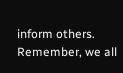inform others.  Remember, we all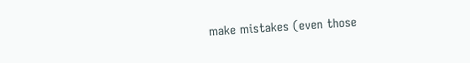make mistakes (even those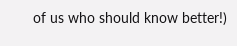of us who should know better!)